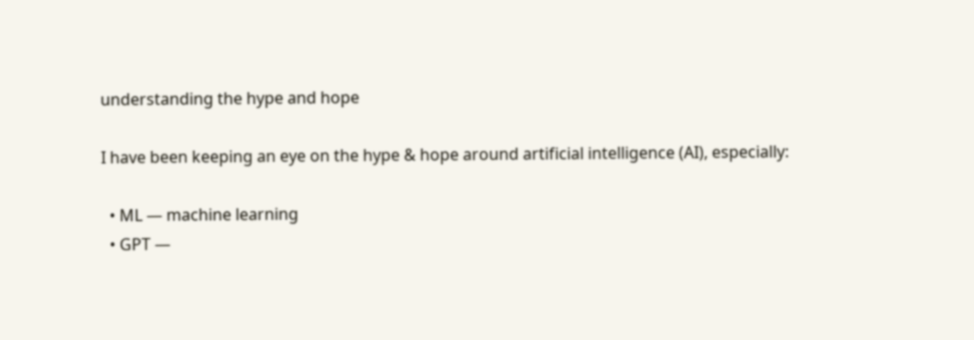understanding the hype and hope

I have been keeping an eye on the hype & hope around artificial intelligence (AI), especially:

  • ML — machine learning
  • GPT —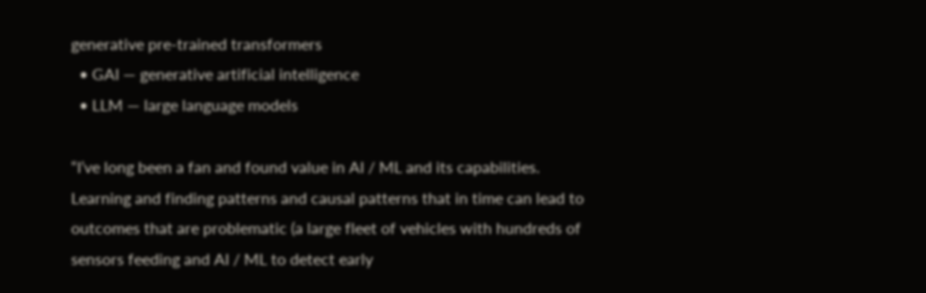generative pre-trained transformers
  • GAI — generative artificial intelligence
  • LLM — large language models

“I’ve long been a fan and found value in AI / ML and its capabilities. Learning and finding patterns and causal patterns that in time can lead to outcomes that are problematic (a large fleet of vehicles with hundreds of sensors feeding and AI / ML to detect early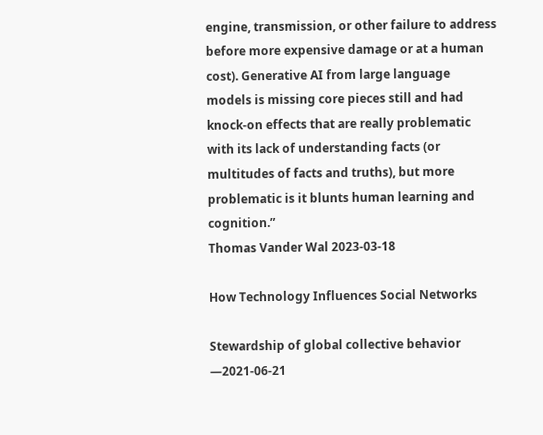engine, transmission, or other failure to address before more expensive damage or at a human cost). Generative AI from large language models is missing core pieces still and had knock-on effects that are really problematic with its lack of understanding facts (or multitudes of facts and truths), but more problematic is it blunts human learning and cognition.”
Thomas Vander Wal 2023-03-18

How Technology Influences Social Networks

Stewardship of global collective behavior —2021-06-21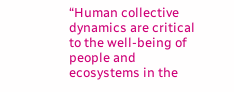“Human collective dynamics are critical to the well-being of people and ecosystems in the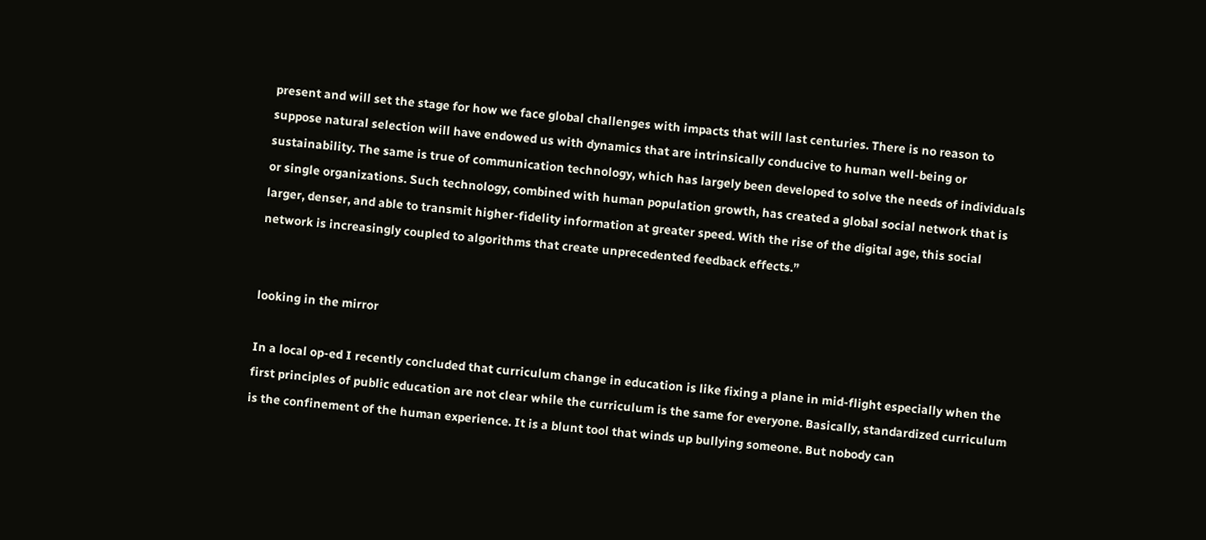present and will set the stage for how we face global challenges with impacts that will last centuries. There is no reason to suppose natural selection will have endowed us with dynamics that are intrinsically conducive to human well-being or sustainability. The same is true of communication technology, which has largely been developed to solve the needs of individuals or single organizations. Such technology, combined with human population growth, has created a global social network that is larger, denser, and able to transmit higher-fidelity information at greater speed. With the rise of the digital age, this social network is increasingly coupled to algorithms that create unprecedented feedback effects.”


looking in the mirror

In a local op-ed I recently concluded that curriculum change in education is like fixing a plane in mid-flight especially when the first principles of public education are not clear while the curriculum is the same for everyone. Basically, standardized curriculum is the confinement of the human experience. It is a blunt tool that winds up bullying someone. But nobody can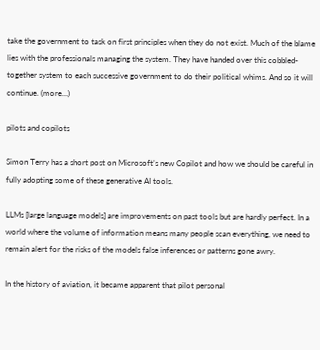take the government to task on first principles when they do not exist. Much of the blame lies with the professionals managing the system. They have handed over this cobbled-together system to each successive government to do their political whims. And so it will continue. (more…)

pilots and copilots

Simon Terry has a short post on Microsoft’s new Copilot and how we should be careful in fully adopting some of these generative AI tools.

LLMs [large language models] are improvements on past tools but are hardly perfect. In a world where the volume of information means many people scan everything, we need to remain alert for the risks of the models false inferences or patterns gone awry.

In the history of aviation, it became apparent that pilot personal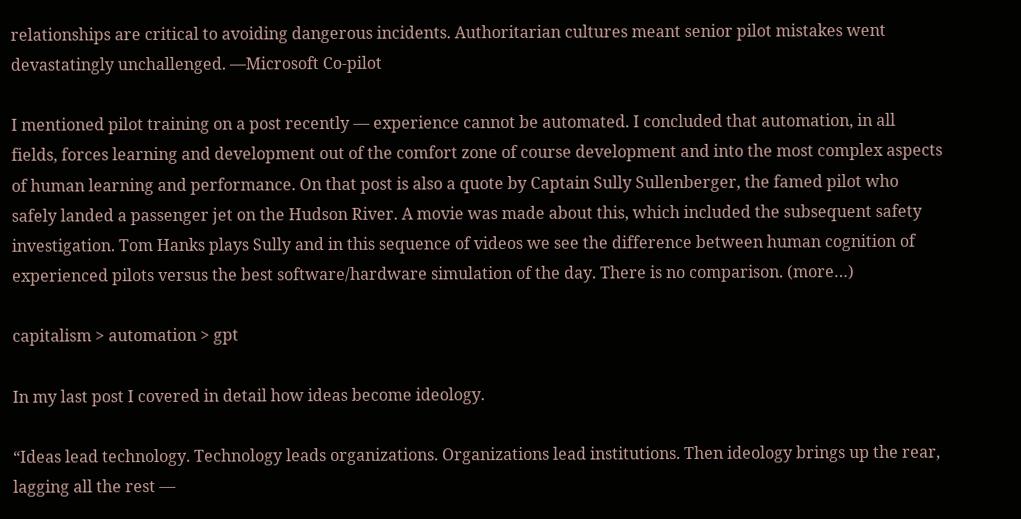relationships are critical to avoiding dangerous incidents. Authoritarian cultures meant senior pilot mistakes went devastatingly unchallenged. —Microsoft Co-pilot

I mentioned pilot training on a post recently — experience cannot be automated. I concluded that automation, in all fields, forces learning and development out of the comfort zone of course development and into the most complex aspects of human learning and performance. On that post is also a quote by Captain Sully Sullenberger, the famed pilot who safely landed a passenger jet on the Hudson River. A movie was made about this, which included the subsequent safety investigation. Tom Hanks plays Sully and in this sequence of videos we see the difference between human cognition of experienced pilots versus the best software/hardware simulation of the day. There is no comparison. (more…)

capitalism > automation > gpt

In my last post I covered in detail how ideas become ideology.

“Ideas lead technology. Technology leads organizations. Organizations lead institutions. Then ideology brings up the rear, lagging all the rest —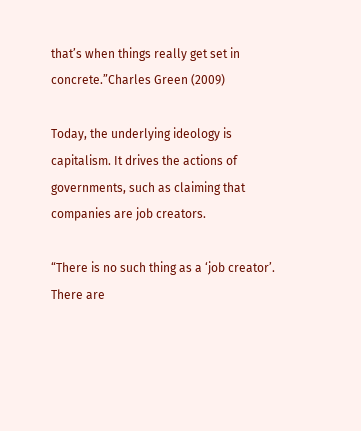that’s when things really get set in concrete.”Charles Green (2009)

Today, the underlying ideology is capitalism. It drives the actions of governments, such as claiming that companies are job creators.

“There is no such thing as a ‘job creator’. There are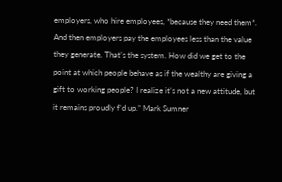employers, who hire employees, *because they need them*. And then employers pay the employees less than the value they generate. That’s the system. How did we get to the point at which people behave as if the wealthy are giving a gift to working people? I realize it’s not a new attitude, but it remains proudly f’d up.” Mark Sumner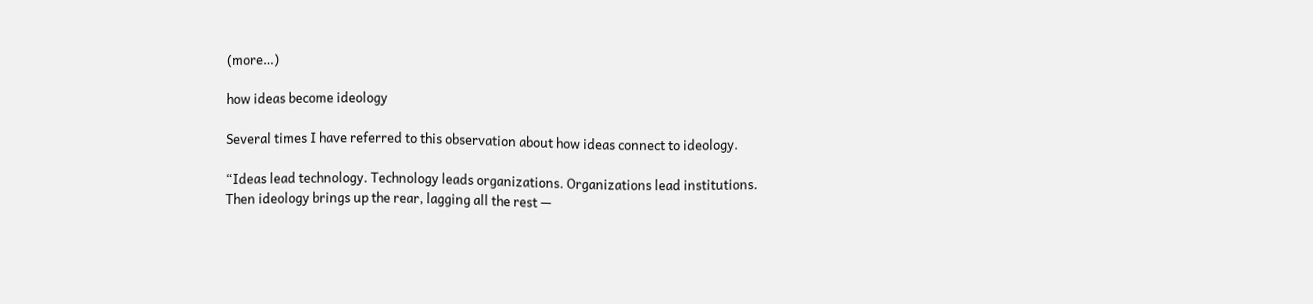(more…)

how ideas become ideology

Several times I have referred to this observation about how ideas connect to ideology.

“Ideas lead technology. Technology leads organizations. Organizations lead institutions. Then ideology brings up the rear, lagging all the rest —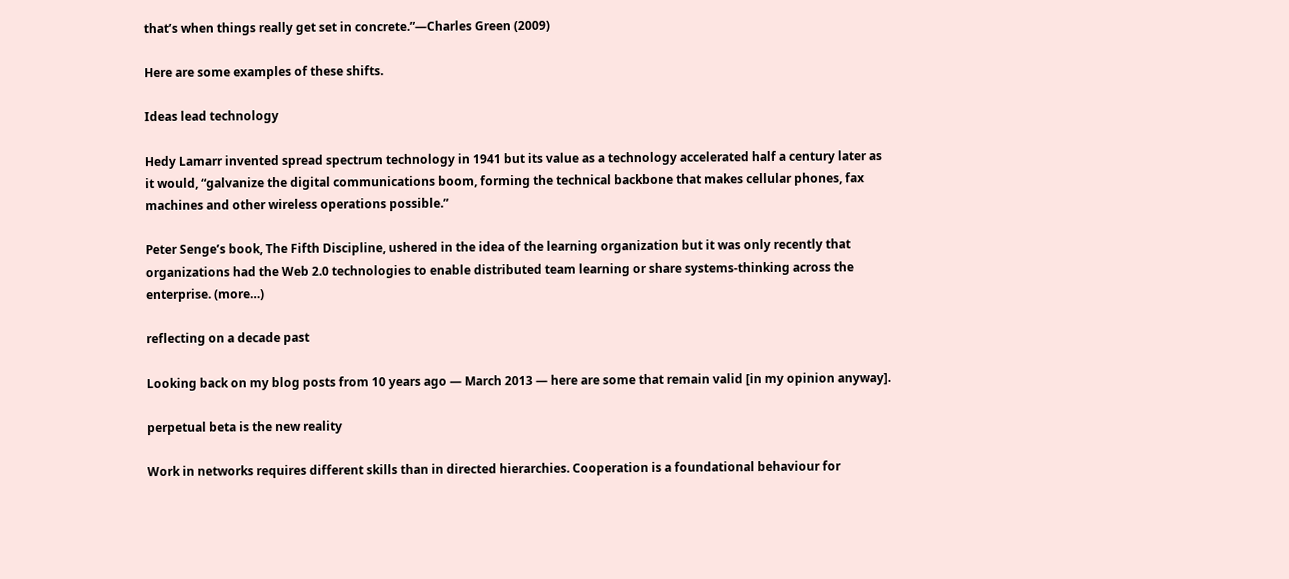that’s when things really get set in concrete.”—Charles Green (2009)

Here are some examples of these shifts.

Ideas lead technology

Hedy Lamarr invented spread spectrum technology in 1941 but its value as a technology accelerated half a century later as it would, “galvanize the digital communications boom, forming the technical backbone that makes cellular phones, fax machines and other wireless operations possible.”

Peter Senge’s book, The Fifth Discipline, ushered in the idea of the learning organization but it was only recently that organizations had the Web 2.0 technologies to enable distributed team learning or share systems-thinking across the enterprise. (more…)

reflecting on a decade past

Looking back on my blog posts from 10 years ago — March 2013 — here are some that remain valid [in my opinion anyway].

perpetual beta is the new reality

Work in networks requires different skills than in directed hierarchies. Cooperation is a foundational behaviour for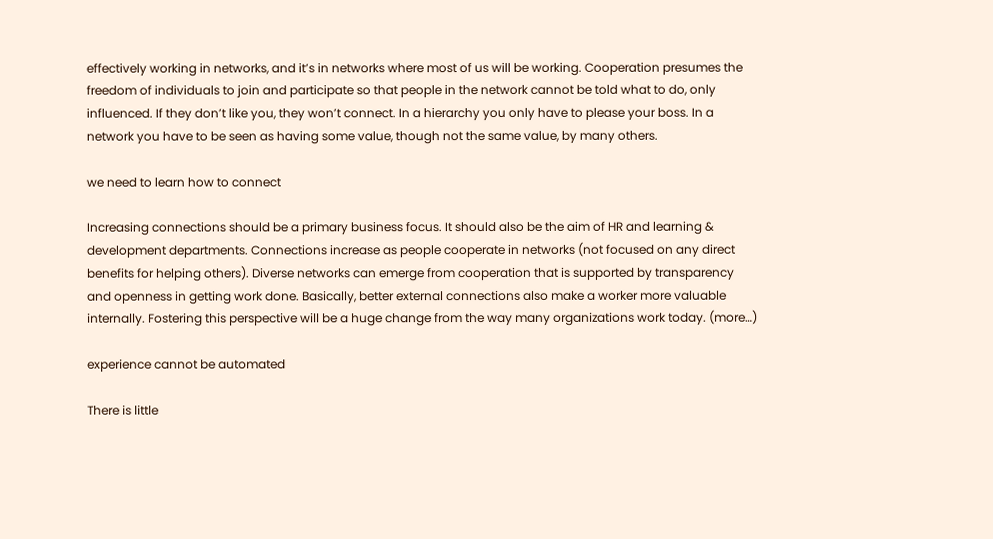effectively working in networks, and it’s in networks where most of us will be working. Cooperation presumes the freedom of individuals to join and participate so that people in the network cannot be told what to do, only influenced. If they don’t like you, they won’t connect. In a hierarchy you only have to please your boss. In a network you have to be seen as having some value, though not the same value, by many others.

we need to learn how to connect

Increasing connections should be a primary business focus. It should also be the aim of HR and learning & development departments. Connections increase as people cooperate in networks (not focused on any direct benefits for helping others). Diverse networks can emerge from cooperation that is supported by transparency and openness in getting work done. Basically, better external connections also make a worker more valuable internally. Fostering this perspective will be a huge change from the way many organizations work today. (more…)

experience cannot be automated

There is little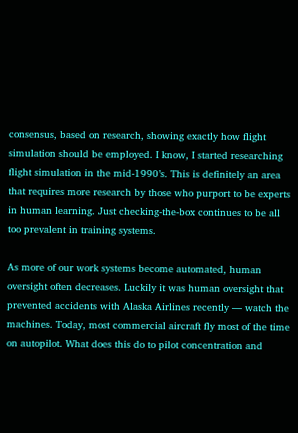consensus, based on research, showing exactly how flight simulation should be employed. I know, I started researching flight simulation in the mid-1990’s. This is definitely an area that requires more research by those who purport to be experts in human learning. Just checking-the-box continues to be all too prevalent in training systems.

As more of our work systems become automated, human oversight often decreases. Luckily it was human oversight that prevented accidents with Alaska Airlines recently — watch the machines. Today, most commercial aircraft fly most of the time on autopilot. What does this do to pilot concentration and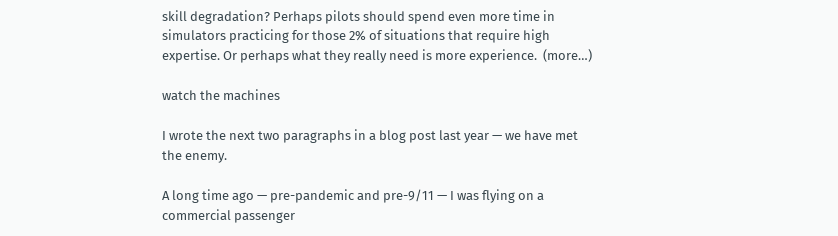skill degradation? Perhaps pilots should spend even more time in simulators practicing for those 2% of situations that require high expertise. Or perhaps what they really need is more experience.  (more…)

watch the machines

I wrote the next two paragraphs in a blog post last year — we have met the enemy.

A long time ago — pre-pandemic and pre-9/11 — I was flying on a commercial passenger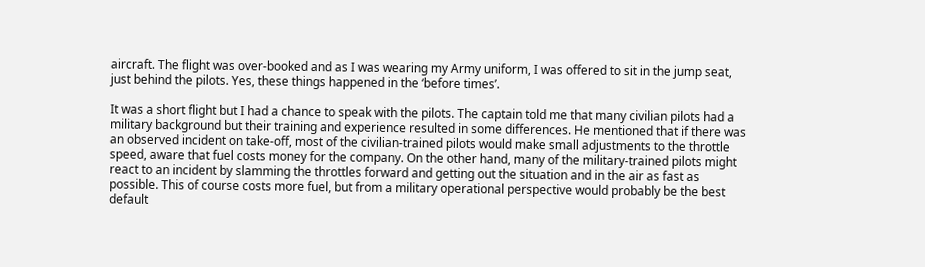aircraft. The flight was over-booked and as I was wearing my Army uniform, I was offered to sit in the jump seat, just behind the pilots. Yes, these things happened in the ‘before times’.

It was a short flight but I had a chance to speak with the pilots. The captain told me that many civilian pilots had a military background but their training and experience resulted in some differences. He mentioned that if there was an observed incident on take-off, most of the civilian-trained pilots would make small adjustments to the throttle speed, aware that fuel costs money for the company. On the other hand, many of the military-trained pilots might react to an incident by slamming the throttles forward and getting out the situation and in the air as fast as possible. This of course costs more fuel, but from a military operational perspective would probably be the best default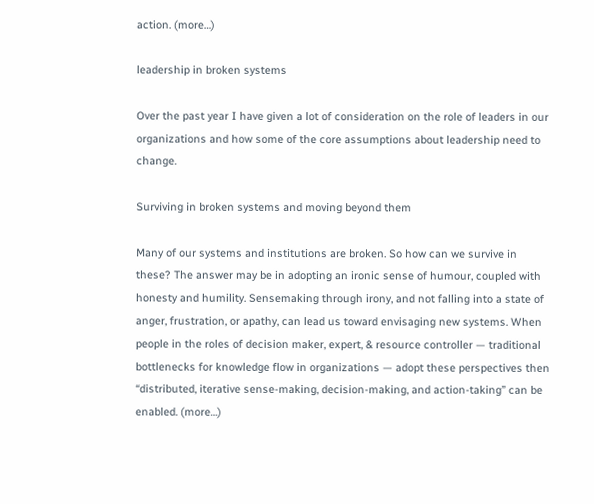action. (more…)

leadership in broken systems

Over the past year I have given a lot of consideration on the role of leaders in our organizations and how some of the core assumptions about leadership need to change.

Surviving in broken systems and moving beyond them

Many of our systems and institutions are broken. So how can we survive in these? The answer may be in adopting an ironic sense of humour, coupled with honesty and humility. Sensemaking through irony, and not falling into a state of anger, frustration, or apathy, can lead us toward envisaging new systems. When people in the roles of decision maker, expert, & resource controller — traditional bottlenecks for knowledge flow in organizations — adopt these perspectives then “distributed, iterative sense-making, decision-making, and action-taking” can be enabled. (more…)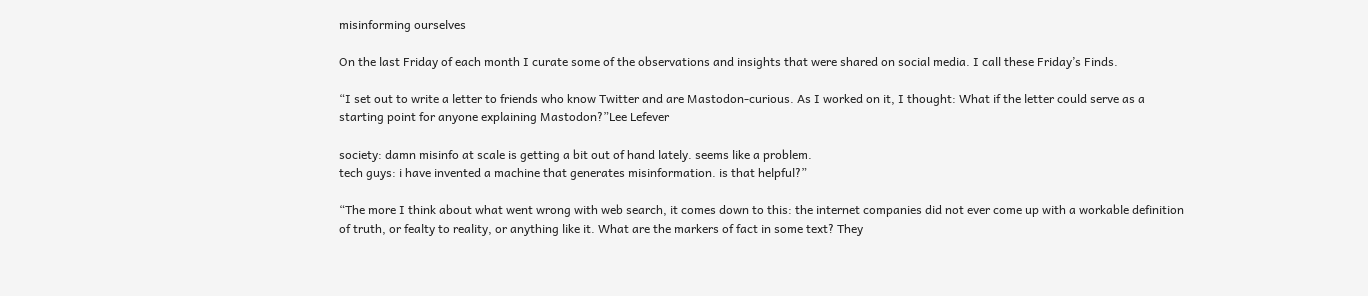misinforming ourselves

On the last Friday of each month I curate some of the observations and insights that were shared on social media. I call these Friday’s Finds.

“I set out to write a letter to friends who know Twitter and are Mastodon-curious. As I worked on it, I thought: What if the letter could serve as a starting point for anyone explaining Mastodon?”Lee Lefever

society: damn misinfo at scale is getting a bit out of hand lately. seems like a problem.
tech guys: i have invented a machine that generates misinformation. is that helpful?”

“The more I think about what went wrong with web search, it comes down to this: the internet companies did not ever come up with a workable definition of truth, or fealty to reality, or anything like it. What are the markers of fact in some text? They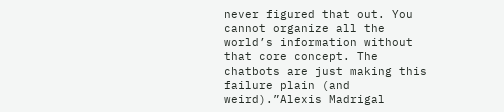never figured that out. You cannot organize all the world’s information without that core concept. The chatbots are just making this failure plain (and weird).”Alexis Madrigal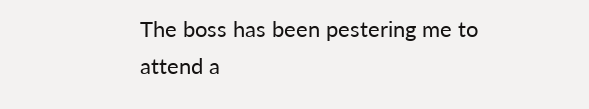The boss has been pestering me to attend a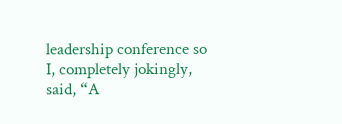leadership conference so I, completely jokingly, said, “A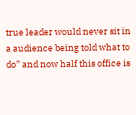true leader would never sit in a audience being told what to do” and now half this office is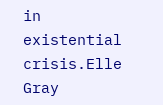in existential crisis.Elle Gray